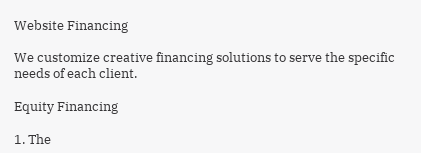Website Financing

We customize creative financing solutions to serve the specific needs of each client.

Equity Financing

1. The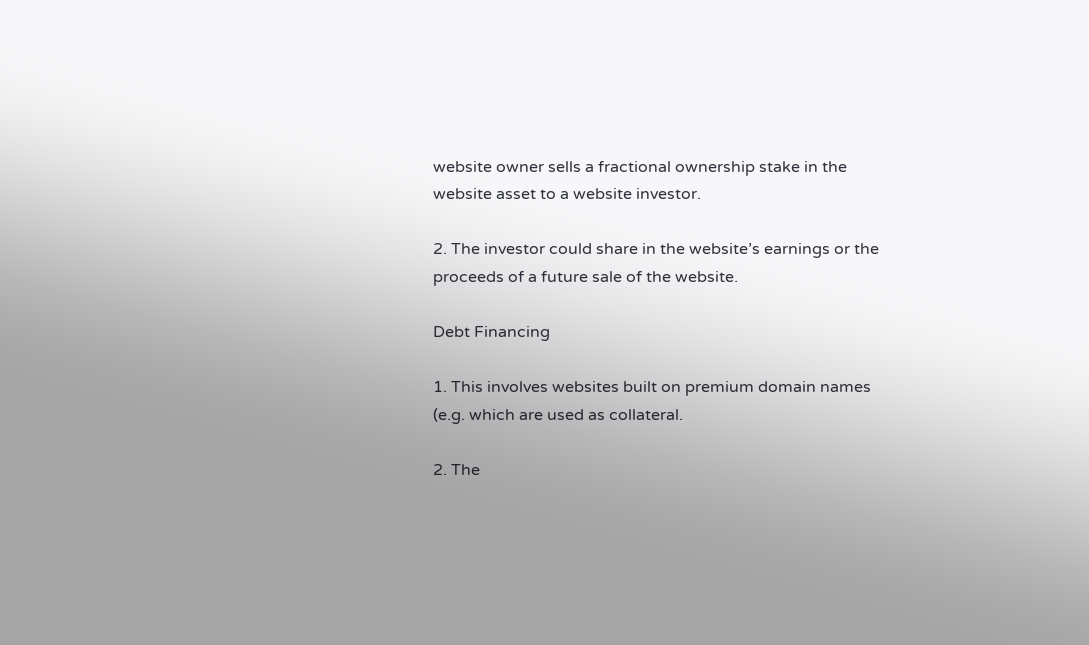website owner sells a fractional ownership stake in the website asset to a website investor.

2. The investor could share in the website’s earnings or the proceeds of a future sale of the website.

Debt Financing

1. This involves websites built on premium domain names (e.g. which are used as collateral.

2. The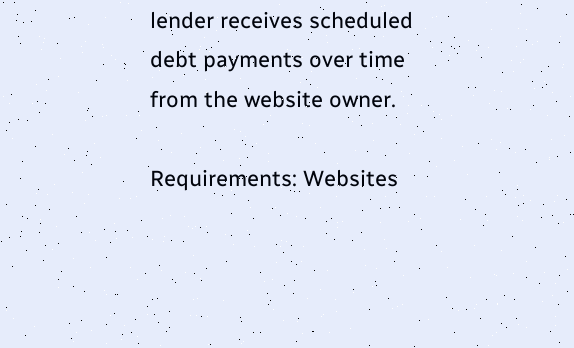lender receives scheduled debt payments over time from the website owner.

Requirements: Websites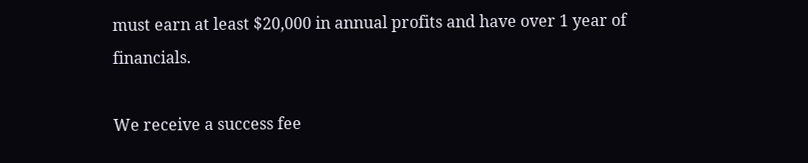must earn at least $20,000 in annual profits and have over 1 year of financials.

We receive a success fee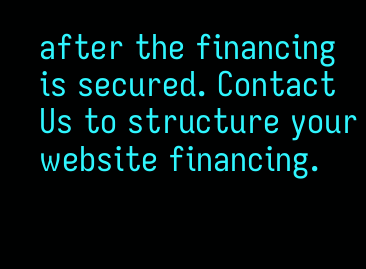after the financing is secured. Contact Us to structure your website financing.